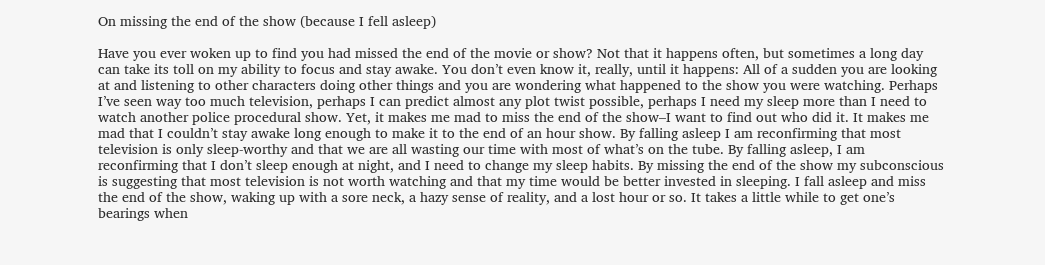On missing the end of the show (because I fell asleep)

Have you ever woken up to find you had missed the end of the movie or show? Not that it happens often, but sometimes a long day can take its toll on my ability to focus and stay awake. You don’t even know it, really, until it happens: All of a sudden you are looking at and listening to other characters doing other things and you are wondering what happened to the show you were watching. Perhaps I’ve seen way too much television, perhaps I can predict almost any plot twist possible, perhaps I need my sleep more than I need to watch another police procedural show. Yet, it makes me mad to miss the end of the show–I want to find out who did it. It makes me mad that I couldn’t stay awake long enough to make it to the end of an hour show. By falling asleep I am reconfirming that most television is only sleep-worthy and that we are all wasting our time with most of what’s on the tube. By falling asleep, I am reconfirming that I don’t sleep enough at night, and I need to change my sleep habits. By missing the end of the show my subconscious is suggesting that most television is not worth watching and that my time would be better invested in sleeping. I fall asleep and miss the end of the show, waking up with a sore neck, a hazy sense of reality, and a lost hour or so. It takes a little while to get one’s bearings when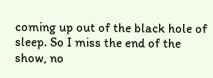coming up out of the black hole of sleep. So I miss the end of the show, no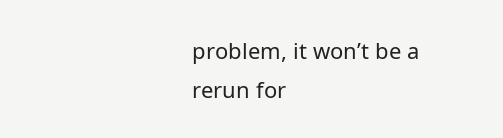problem, it won’t be a rerun for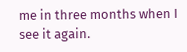me in three months when I see it again.